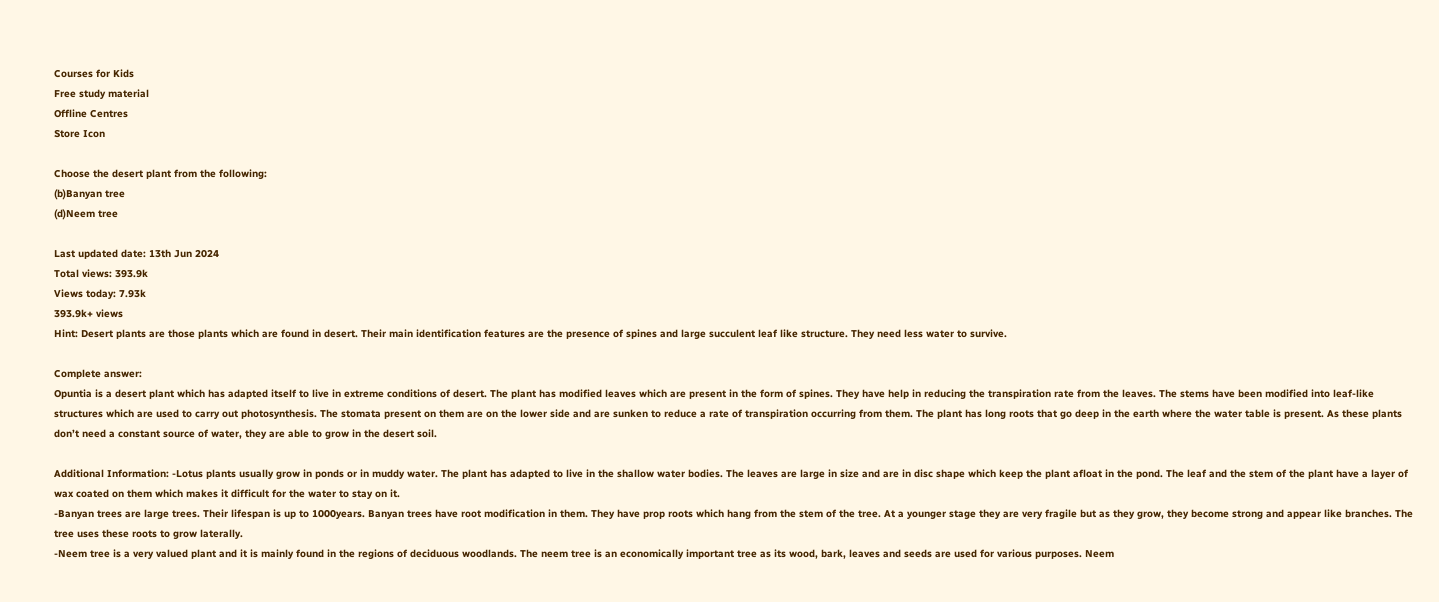Courses for Kids
Free study material
Offline Centres
Store Icon

Choose the desert plant from the following:
(b)Banyan tree
(d)Neem tree

Last updated date: 13th Jun 2024
Total views: 393.9k
Views today: 7.93k
393.9k+ views
Hint: Desert plants are those plants which are found in desert. Their main identification features are the presence of spines and large succulent leaf like structure. They need less water to survive.

Complete answer:
Opuntia is a desert plant which has adapted itself to live in extreme conditions of desert. The plant has modified leaves which are present in the form of spines. They have help in reducing the transpiration rate from the leaves. The stems have been modified into leaf-like structures which are used to carry out photosynthesis. The stomata present on them are on the lower side and are sunken to reduce a rate of transpiration occurring from them. The plant has long roots that go deep in the earth where the water table is present. As these plants don’t need a constant source of water, they are able to grow in the desert soil.

Additional Information: -Lotus plants usually grow in ponds or in muddy water. The plant has adapted to live in the shallow water bodies. The leaves are large in size and are in disc shape which keep the plant afloat in the pond. The leaf and the stem of the plant have a layer of wax coated on them which makes it difficult for the water to stay on it.
-Banyan trees are large trees. Their lifespan is up to 1000years. Banyan trees have root modification in them. They have prop roots which hang from the stem of the tree. At a younger stage they are very fragile but as they grow, they become strong and appear like branches. The tree uses these roots to grow laterally.
-Neem tree is a very valued plant and it is mainly found in the regions of deciduous woodlands. The neem tree is an economically important tree as its wood, bark, leaves and seeds are used for various purposes. Neem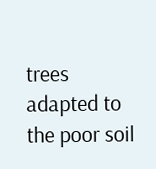trees adapted to the poor soil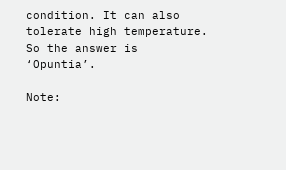condition. It can also tolerate high temperature.
So the answer is ‘Opuntia’.

Note: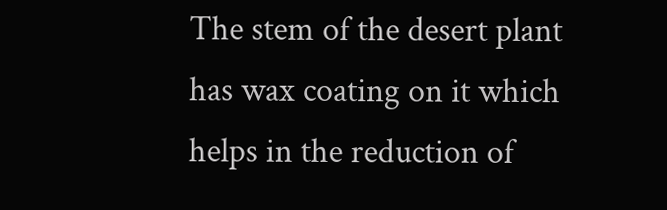The stem of the desert plant has wax coating on it which helps in the reduction of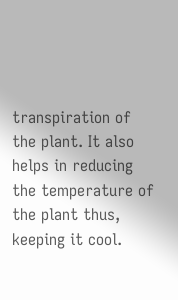transpiration of the plant. It also helps in reducing the temperature of the plant thus, keeping it cool.